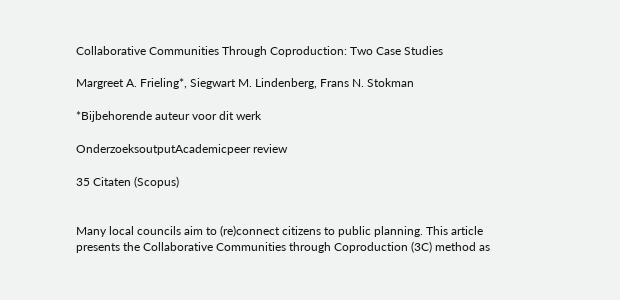Collaborative Communities Through Coproduction: Two Case Studies

Margreet A. Frieling*, Siegwart M. Lindenberg, Frans N. Stokman

*Bijbehorende auteur voor dit werk

OnderzoeksoutputAcademicpeer review

35 Citaten (Scopus)


Many local councils aim to (re)connect citizens to public planning. This article presents the Collaborative Communities through Coproduction (3C) method as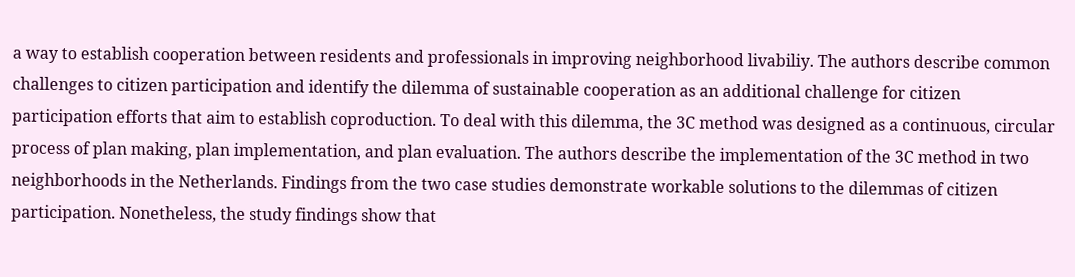a way to establish cooperation between residents and professionals in improving neighborhood livabiliy. The authors describe common challenges to citizen participation and identify the dilemma of sustainable cooperation as an additional challenge for citizen participation efforts that aim to establish coproduction. To deal with this dilemma, the 3C method was designed as a continuous, circular process of plan making, plan implementation, and plan evaluation. The authors describe the implementation of the 3C method in two neighborhoods in the Netherlands. Findings from the two case studies demonstrate workable solutions to the dilemmas of citizen participation. Nonetheless, the study findings show that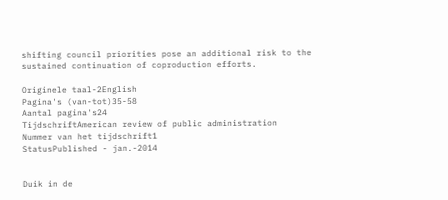shifting council priorities pose an additional risk to the sustained continuation of coproduction efforts.

Originele taal-2English
Pagina's (van-tot)35-58
Aantal pagina's24
TijdschriftAmerican review of public administration
Nummer van het tijdschrift1
StatusPublished - jan.-2014


Duik in de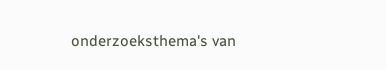onderzoeksthema's van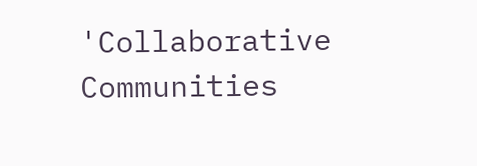'Collaborative Communities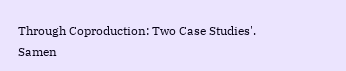Through Coproduction: Two Case Studies'. Samen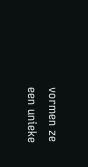vormen ze een unieke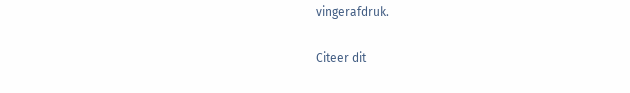vingerafdruk.

Citeer dit